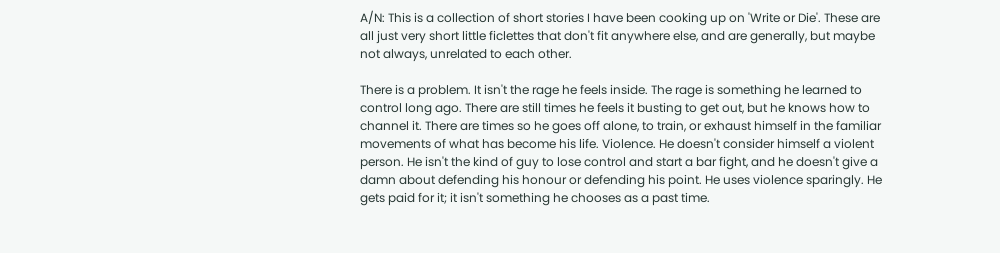A/N: This is a collection of short stories I have been cooking up on 'Write or Die'. These are all just very short little ficlettes that don't fit anywhere else, and are generally, but maybe not always, unrelated to each other.

There is a problem. It isn't the rage he feels inside. The rage is something he learned to control long ago. There are still times he feels it busting to get out, but he knows how to channel it. There are times so he goes off alone, to train, or exhaust himself in the familiar movements of what has become his life. Violence. He doesn't consider himself a violent person. He isn't the kind of guy to lose control and start a bar fight, and he doesn't give a damn about defending his honour or defending his point. He uses violence sparingly. He gets paid for it; it isn't something he chooses as a past time.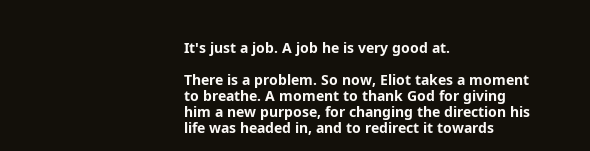It's just a job. A job he is very good at.

There is a problem. So now, Eliot takes a moment to breathe. A moment to thank God for giving him a new purpose, for changing the direction his life was headed in, and to redirect it towards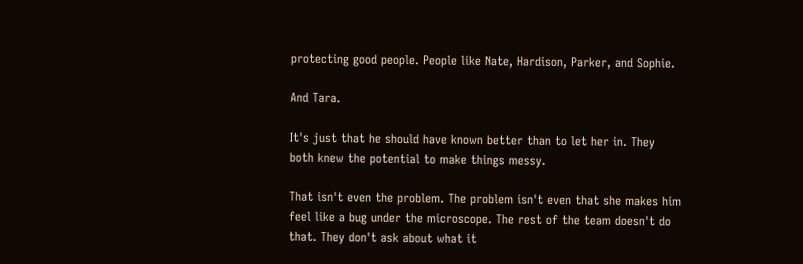protecting good people. People like Nate, Hardison, Parker, and Sophie.

And Tara.

It's just that he should have known better than to let her in. They both knew the potential to make things messy.

That isn't even the problem. The problem isn't even that she makes him feel like a bug under the microscope. The rest of the team doesn't do that. They don't ask about what it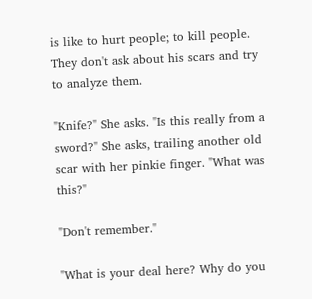is like to hurt people; to kill people. They don't ask about his scars and try to analyze them.

"Knife?" She asks. "Is this really from a sword?" She asks, trailing another old scar with her pinkie finger. "What was this?"

"Don't remember."

"What is your deal here? Why do you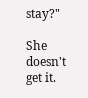stay?"

She doesn't get it.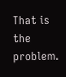That is the problem.